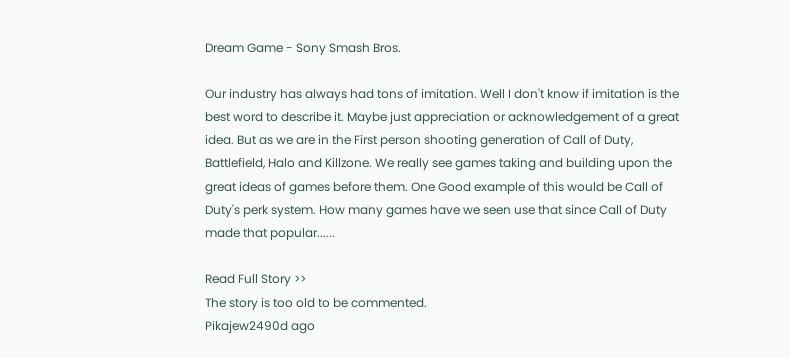Dream Game - Sony Smash Bros.

Our industry has always had tons of imitation. Well I don't know if imitation is the best word to describe it. Maybe just appreciation or acknowledgement of a great idea. But as we are in the First person shooting generation of Call of Duty, Battlefield, Halo and Killzone. We really see games taking and building upon the great ideas of games before them. One Good example of this would be Call of Duty's perk system. How many games have we seen use that since Call of Duty made that popular......

Read Full Story >>
The story is too old to be commented.
Pikajew2490d ago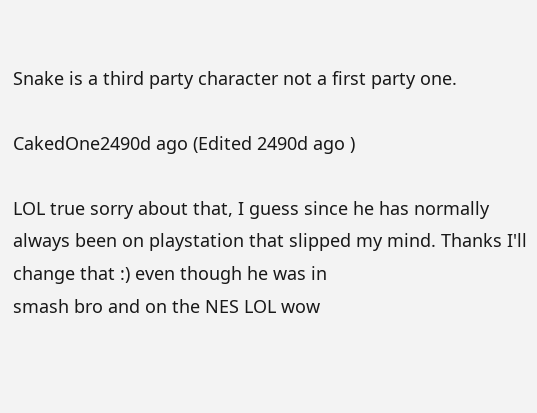Snake is a third party character not a first party one.

CakedOne2490d ago (Edited 2490d ago )

LOL true sorry about that, I guess since he has normally always been on playstation that slipped my mind. Thanks I'll change that :) even though he was in
smash bro and on the NES LOL wow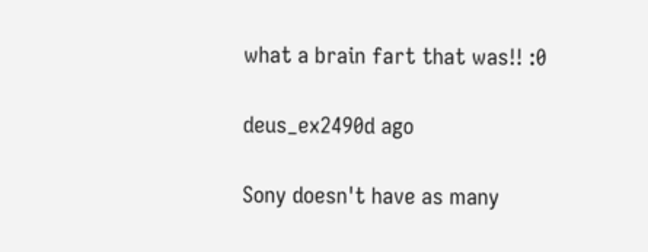what a brain fart that was!! :0

deus_ex2490d ago

Sony doesn't have as many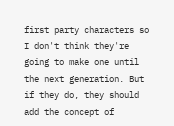first party characters so I don't think they're going to make one until the next generation. But if they do, they should add the concept of